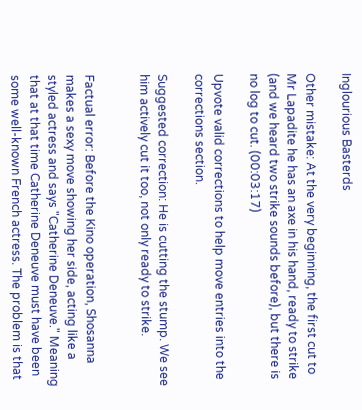Inglourious Basterds

Other mistake: At the very beginning, the first cut to Mr Lapadite he has an axe in his hand, ready to strike (and we heard two strike sounds before), but there is no log to cut. (00:03:17)

Upvote valid corrections to help move entries into the corrections section.

Suggested correction: He is cutting the stump. We see him actively cut it too, not only ready to strike.


Factual error: Before the Kino operation, Shosanna makes a sexy move showing her side, acting like a styled actress and says "Catherine Deneuve." Meaning that at that time Catherine Deneuve must have been some well-known French actress. The problem is that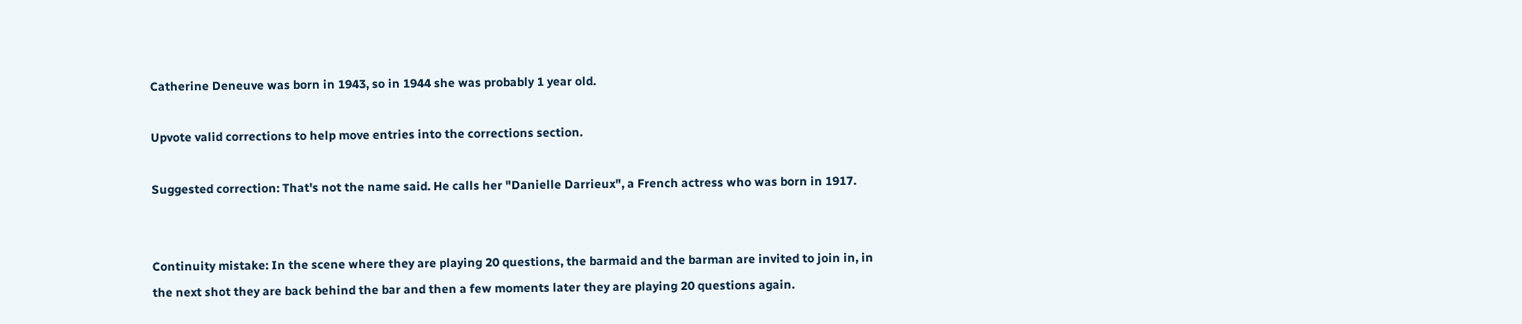Catherine Deneuve was born in 1943, so in 1944 she was probably 1 year old.

Upvote valid corrections to help move entries into the corrections section.

Suggested correction: That's not the name said. He calls her "Danielle Darrieux", a French actress who was born in 1917.


Continuity mistake: In the scene where they are playing 20 questions, the barmaid and the barman are invited to join in, in the next shot they are back behind the bar and then a few moments later they are playing 20 questions again.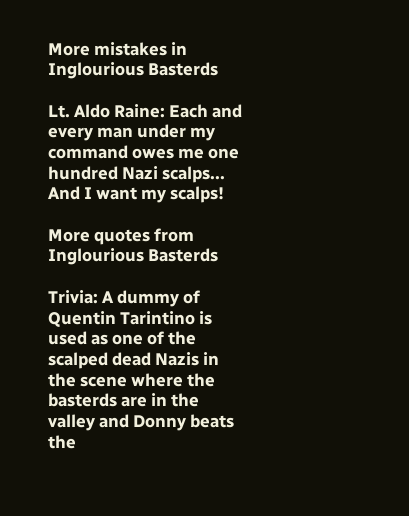More mistakes in Inglourious Basterds

Lt. Aldo Raine: Each and every man under my command owes me one hundred Nazi scalps... And I want my scalps!

More quotes from Inglourious Basterds

Trivia: A dummy of Quentin Tarintino is used as one of the scalped dead Nazis in the scene where the basterds are in the valley and Donny beats the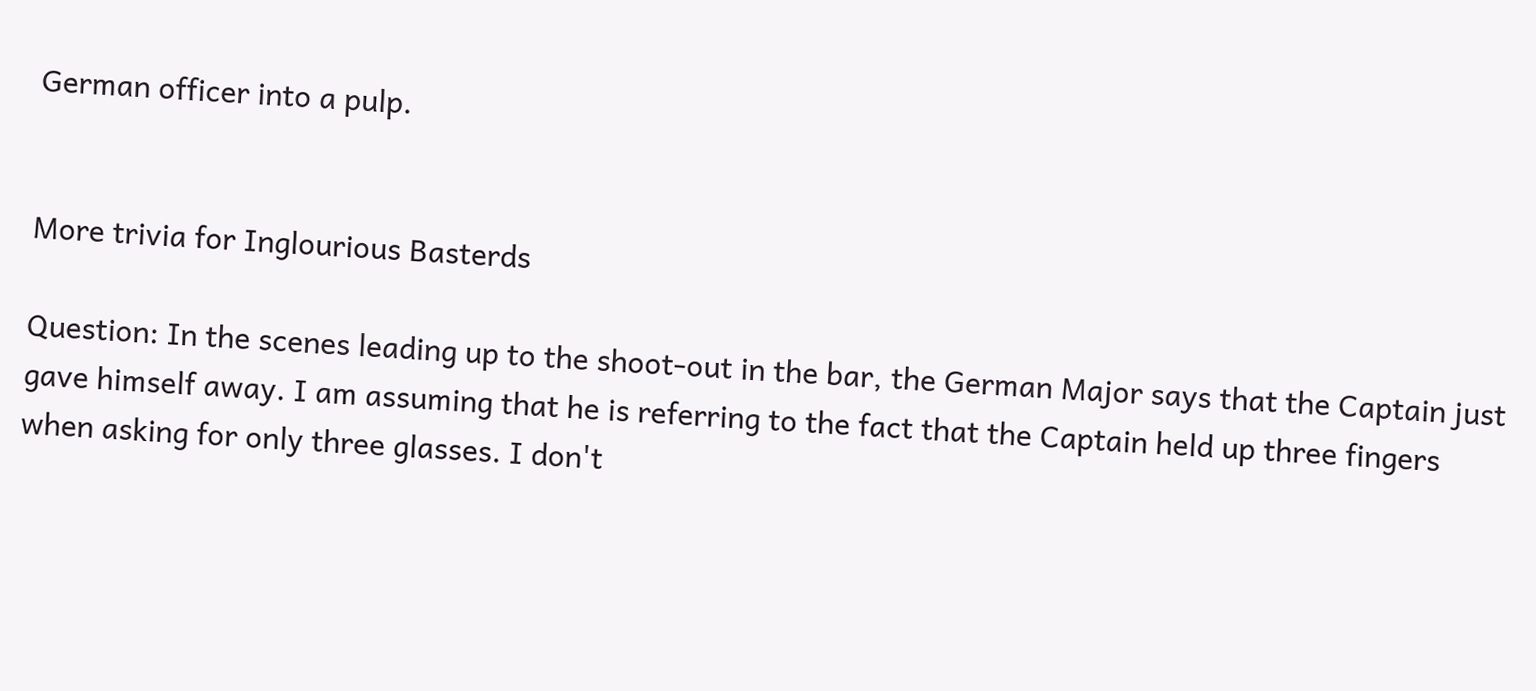German officer into a pulp.


More trivia for Inglourious Basterds

Question: In the scenes leading up to the shoot-out in the bar, the German Major says that the Captain just gave himself away. I am assuming that he is referring to the fact that the Captain held up three fingers when asking for only three glasses. I don't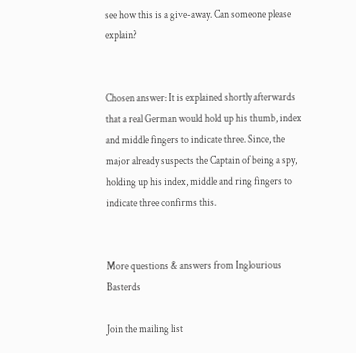see how this is a give-away. Can someone please explain?


Chosen answer: It is explained shortly afterwards that a real German would hold up his thumb, index and middle fingers to indicate three. Since, the major already suspects the Captain of being a spy, holding up his index, middle and ring fingers to indicate three confirms this.


More questions & answers from Inglourious Basterds

Join the mailing list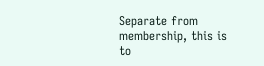Separate from membership, this is to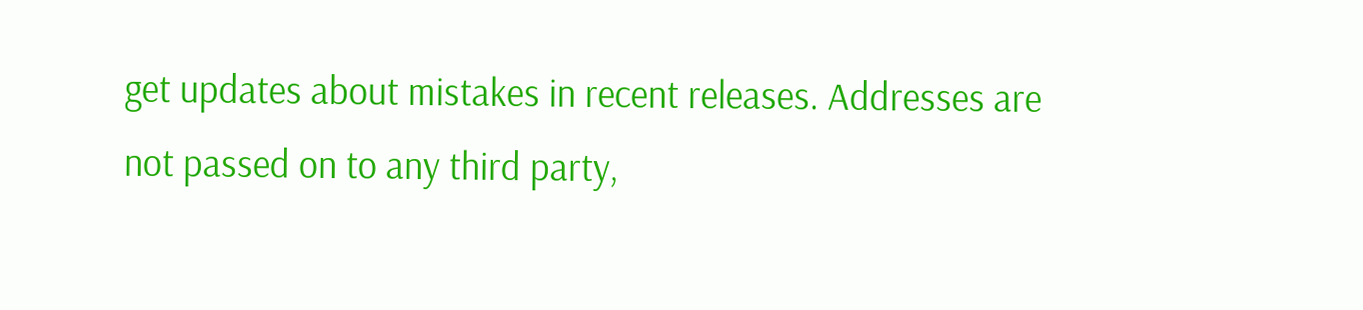get updates about mistakes in recent releases. Addresses are not passed on to any third party,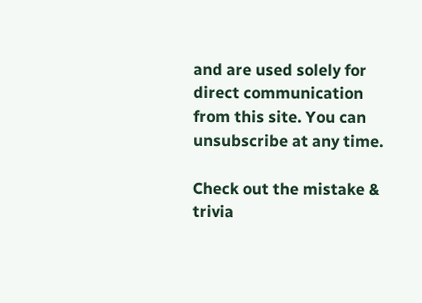and are used solely for direct communication from this site. You can unsubscribe at any time.

Check out the mistake & trivia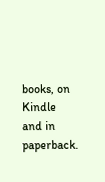books, on Kindle and in paperback.